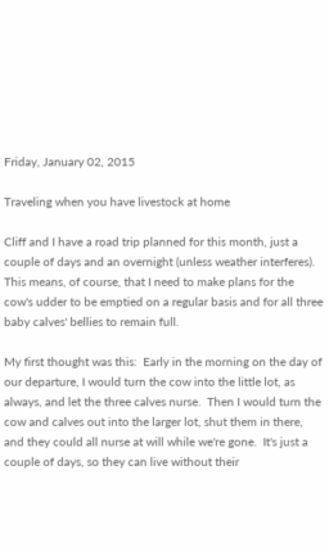Friday, January 02, 2015

Traveling when you have livestock at home

Cliff and I have a road trip planned for this month, just a couple of days and an overnight (unless weather interferes).  This means, of course, that I need to make plans for the cow's udder to be emptied on a regular basis and for all three baby calves' bellies to remain full.

My first thought was this:  Early in the morning on the day of our departure, I would turn the cow into the little lot, as always, and let the three calves nurse.  Then I would turn the cow and calves out into the larger lot, shut them in there, and they could all nurse at will while we're gone.  It's just a couple of days, so they can live without their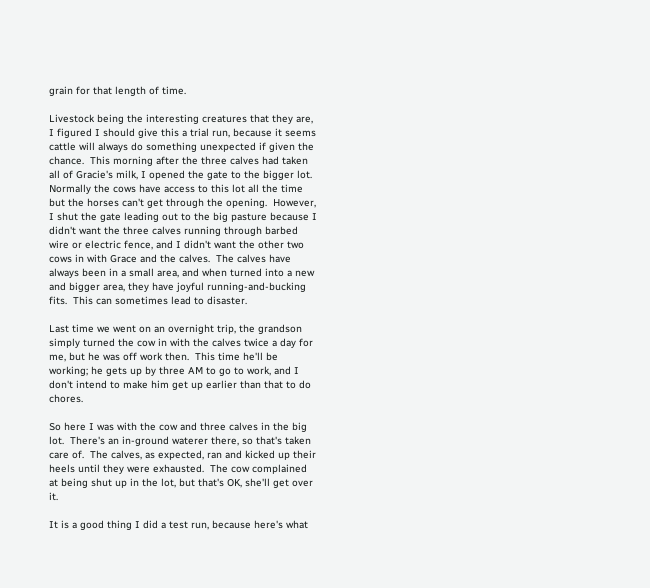grain for that length of time.

Livestock being the interesting creatures that they are, I figured I should give this a trial run, because it seems cattle will always do something unexpected if given the chance.  This morning after the three calves had taken all of Gracie's milk, I opened the gate to the bigger lot.  Normally the cows have access to this lot all the time but the horses can't get through the opening.  However, I shut the gate leading out to the big pasture because I didn't want the three calves running through barbed wire or electric fence, and I didn't want the other two cows in with Grace and the calves.  The calves have always been in a small area, and when turned into a new and bigger area, they have joyful running-and-bucking fits.  This can sometimes lead to disaster.

Last time we went on an overnight trip, the grandson simply turned the cow in with the calves twice a day for me, but he was off work then.  This time he'll be working; he gets up by three AM to go to work, and I don't intend to make him get up earlier than that to do chores.

So here I was with the cow and three calves in the big lot.  There's an in-ground waterer there, so that's taken care of.  The calves, as expected, ran and kicked up their heels until they were exhausted.  The cow complained at being shut up in the lot, but that's OK, she'll get over it.

It is a good thing I did a test run, because here's what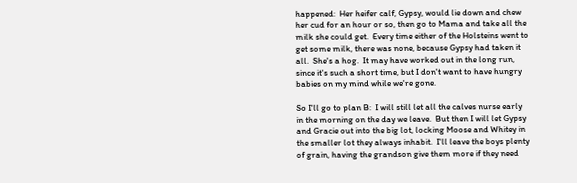happened:  Her heifer calf, Gypsy, would lie down and chew her cud for an hour or so, then go to Mama and take all the milk she could get.  Every time either of the Holsteins went to get some milk, there was none, because Gypsy had taken it all.  She's a hog.  It may have worked out in the long run, since it's such a short time, but I don't want to have hungry babies on my mind while we're gone.

So I'll go to plan B:  I will still let all the calves nurse early in the morning on the day we leave.  But then I will let Gypsy and Gracie out into the big lot, locking Moose and Whitey in the smaller lot they always inhabit.  I'll leave the boys plenty of grain, having the grandson give them more if they need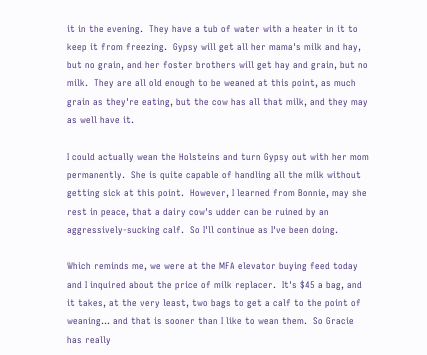it in the evening.  They have a tub of water with a heater in it to keep it from freezing.  Gypsy will get all her mama's milk and hay, but no grain, and her foster brothers will get hay and grain, but no milk.  They are all old enough to be weaned at this point, as much grain as they're eating, but the cow has all that milk, and they may as well have it.

I could actually wean the Holsteins and turn Gypsy out with her mom permanently.  She is quite capable of handling all the milk without getting sick at this point.  However, I learned from Bonnie, may she rest in peace, that a dairy cow's udder can be ruined by an aggressively-sucking calf.  So I'll continue as I've been doing.

Which reminds me, we were at the MFA elevator buying feed today and I inquired about the price of milk replacer.  It's $45 a bag, and it takes, at the very least, two bags to get a calf to the point of weaning... and that is sooner than I like to wean them.  So Gracie has really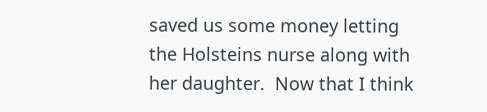saved us some money letting the Holsteins nurse along with her daughter.  Now that I think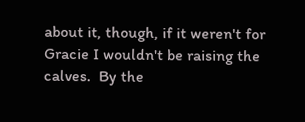about it, though, if it weren't for Gracie I wouldn't be raising the calves.  By the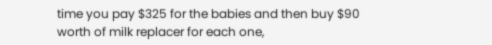time you pay $325 for the babies and then buy $90 worth of milk replacer for each one,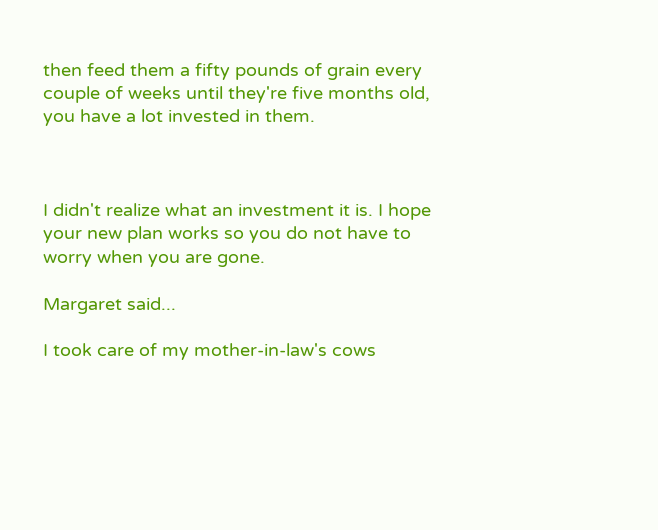then feed them a fifty pounds of grain every couple of weeks until they're five months old, you have a lot invested in them.



I didn't realize what an investment it is. I hope your new plan works so you do not have to worry when you are gone.

Margaret said...

I took care of my mother-in-law's cows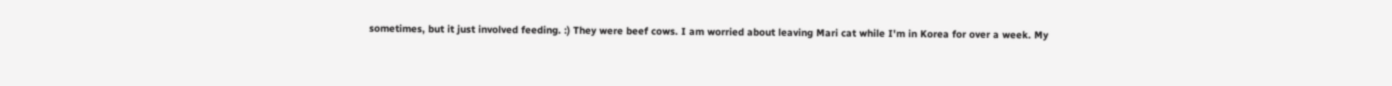sometimes, but it just involved feeding. :) They were beef cows. I am worried about leaving Mari cat while I'm in Korea for over a week. My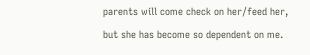parents will come check on her/feed her, but she has become so dependent on me.